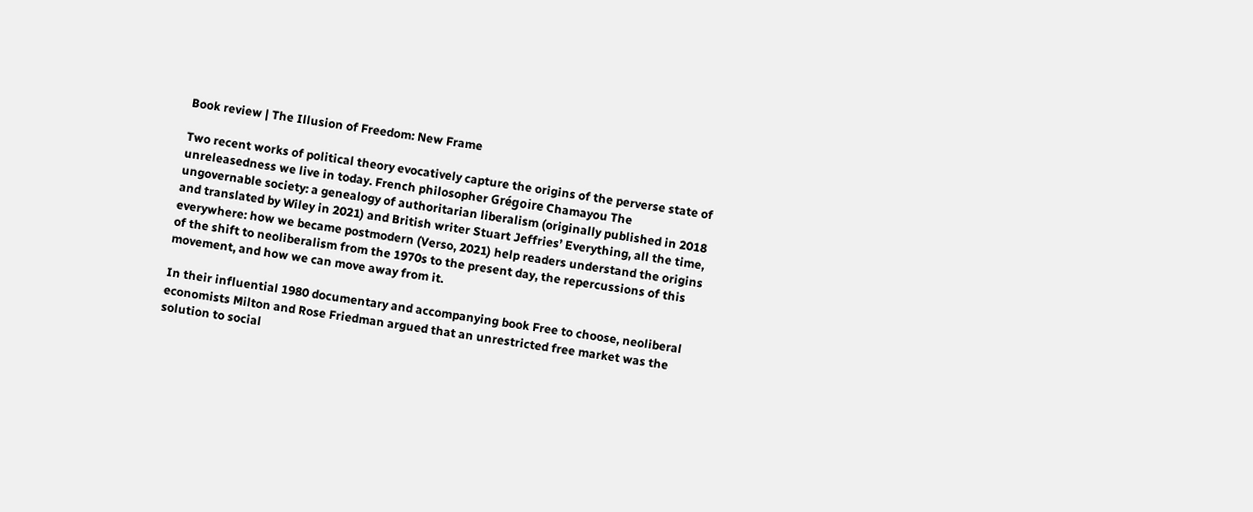Book review | The Illusion of Freedom: New Frame

Two recent works of political theory evocatively capture the origins of the perverse state of unreleasedness we live in today. French philosopher Grégoire Chamayou The ungovernable society: a genealogy of authoritarian liberalism (originally published in 2018 and translated by Wiley in 2021) and British writer Stuart Jeffries’ Everything, all the time, everywhere: how we became postmodern (Verso, 2021) help readers understand the origins of the shift to neoliberalism from the 1970s to the present day, the repercussions of this movement, and how we can move away from it.

In their influential 1980 documentary and accompanying book Free to choose, neoliberal economists Milton and Rose Friedman argued that an unrestricted free market was the solution to social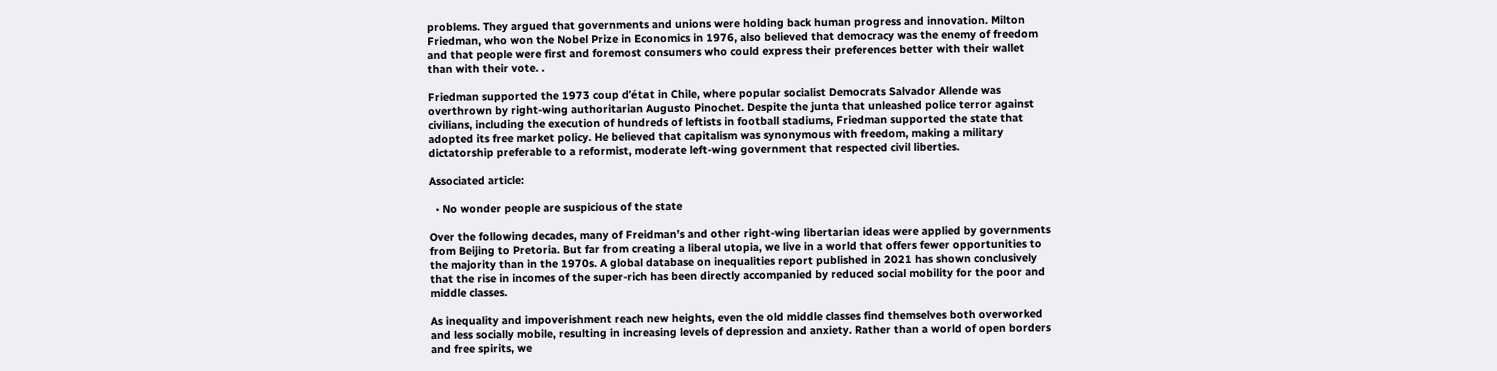problems. They argued that governments and unions were holding back human progress and innovation. Milton Friedman, who won the Nobel Prize in Economics in 1976, also believed that democracy was the enemy of freedom and that people were first and foremost consumers who could express their preferences better with their wallet than with their vote. .

Friedman supported the 1973 coup d’état in Chile, where popular socialist Democrats Salvador Allende was overthrown by right-wing authoritarian Augusto Pinochet. Despite the junta that unleashed police terror against civilians, including the execution of hundreds of leftists in football stadiums, Friedman supported the state that adopted its free market policy. He believed that capitalism was synonymous with freedom, making a military dictatorship preferable to a reformist, moderate left-wing government that respected civil liberties.

Associated article:

  • No wonder people are suspicious of the state

Over the following decades, many of Freidman’s and other right-wing libertarian ideas were applied by governments from Beijing to Pretoria. But far from creating a liberal utopia, we live in a world that offers fewer opportunities to the majority than in the 1970s. A global database on inequalities report published in 2021 has shown conclusively that the rise in incomes of the super-rich has been directly accompanied by reduced social mobility for the poor and middle classes.

As inequality and impoverishment reach new heights, even the old middle classes find themselves both overworked and less socially mobile, resulting in increasing levels of depression and anxiety. Rather than a world of open borders and free spirits, we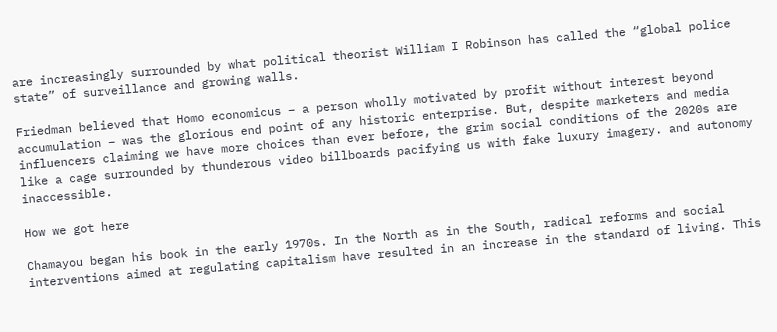are increasingly surrounded by what political theorist William I Robinson has called the “global police state” of surveillance and growing walls.

Friedman believed that Homo economicus – a person wholly motivated by profit without interest beyond accumulation – was the glorious end point of any historic enterprise. But, despite marketers and media influencers claiming we have more choices than ever before, the grim social conditions of the 2020s are like a cage surrounded by thunderous video billboards pacifying us with fake luxury imagery. and autonomy inaccessible.

How we got here

Chamayou began his book in the early 1970s. In the North as in the South, radical reforms and social interventions aimed at regulating capitalism have resulted in an increase in the standard of living. This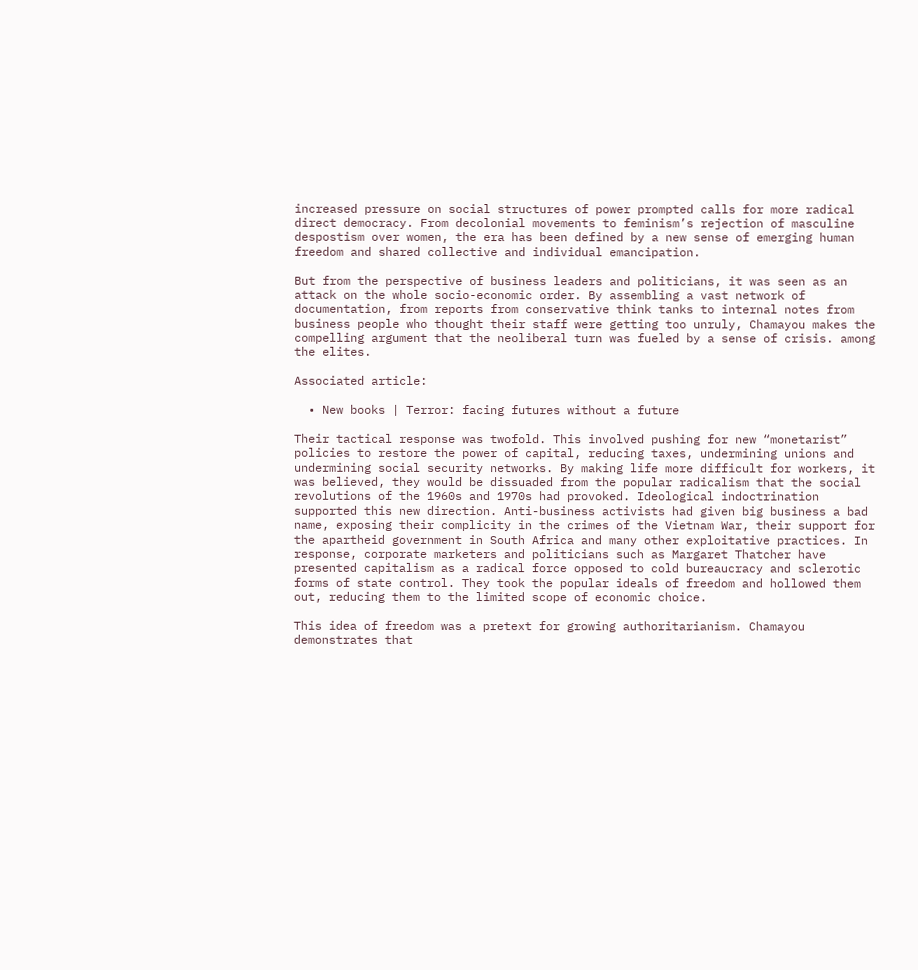increased pressure on social structures of power prompted calls for more radical direct democracy. From decolonial movements to feminism’s rejection of masculine despostism over women, the era has been defined by a new sense of emerging human freedom and shared collective and individual emancipation.

But from the perspective of business leaders and politicians, it was seen as an attack on the whole socio-economic order. By assembling a vast network of documentation, from reports from conservative think tanks to internal notes from business people who thought their staff were getting too unruly, Chamayou makes the compelling argument that the neoliberal turn was fueled by a sense of crisis. among the elites.

Associated article:

  • New books | Terror: facing futures without a future

Their tactical response was twofold. This involved pushing for new “monetarist” policies to restore the power of capital, reducing taxes, undermining unions and undermining social security networks. By making life more difficult for workers, it was believed, they would be dissuaded from the popular radicalism that the social revolutions of the 1960s and 1970s had provoked. Ideological indoctrination supported this new direction. Anti-business activists had given big business a bad name, exposing their complicity in the crimes of the Vietnam War, their support for the apartheid government in South Africa and many other exploitative practices. In response, corporate marketers and politicians such as Margaret Thatcher have presented capitalism as a radical force opposed to cold bureaucracy and sclerotic forms of state control. They took the popular ideals of freedom and hollowed them out, reducing them to the limited scope of economic choice.

This idea of freedom was a pretext for growing authoritarianism. Chamayou demonstrates that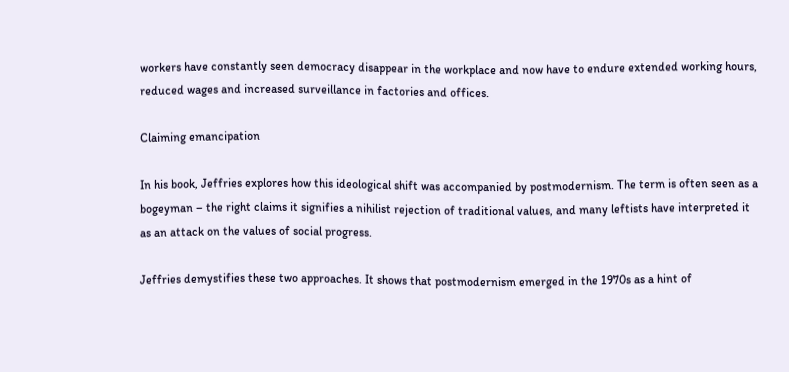workers have constantly seen democracy disappear in the workplace and now have to endure extended working hours, reduced wages and increased surveillance in factories and offices.

Claiming emancipation

In his book, Jeffries explores how this ideological shift was accompanied by postmodernism. The term is often seen as a bogeyman – the right claims it signifies a nihilist rejection of traditional values, and many leftists have interpreted it as an attack on the values of social progress.

Jeffries demystifies these two approaches. It shows that postmodernism emerged in the 1970s as a hint of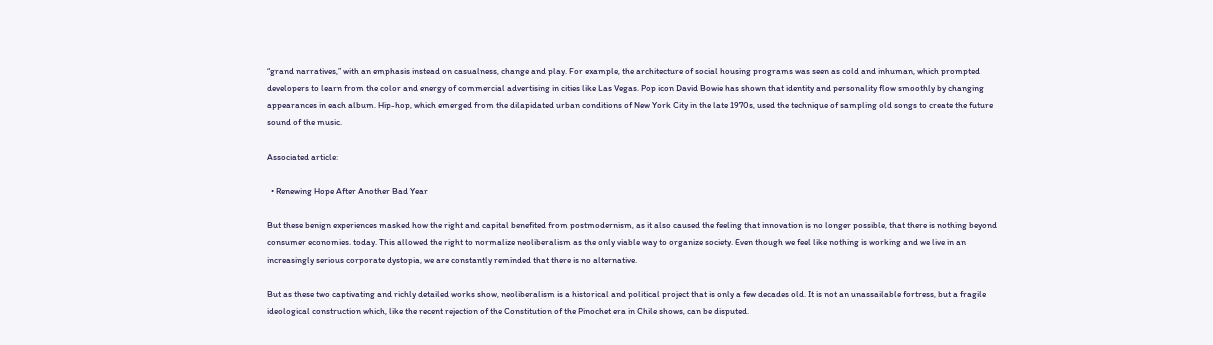“grand narratives,” with an emphasis instead on casualness, change and play. For example, the architecture of social housing programs was seen as cold and inhuman, which prompted developers to learn from the color and energy of commercial advertising in cities like Las Vegas. Pop icon David Bowie has shown that identity and personality flow smoothly by changing appearances in each album. Hip-hop, which emerged from the dilapidated urban conditions of New York City in the late 1970s, used the technique of sampling old songs to create the future sound of the music.

Associated article:

  • Renewing Hope After Another Bad Year

But these benign experiences masked how the right and capital benefited from postmodernism, as it also caused the feeling that innovation is no longer possible, that there is nothing beyond consumer economies. today. This allowed the right to normalize neoliberalism as the only viable way to organize society. Even though we feel like nothing is working and we live in an increasingly serious corporate dystopia, we are constantly reminded that there is no alternative.

But as these two captivating and richly detailed works show, neoliberalism is a historical and political project that is only a few decades old. It is not an unassailable fortress, but a fragile ideological construction which, like the recent rejection of the Constitution of the Pinochet era in Chile shows, can be disputed.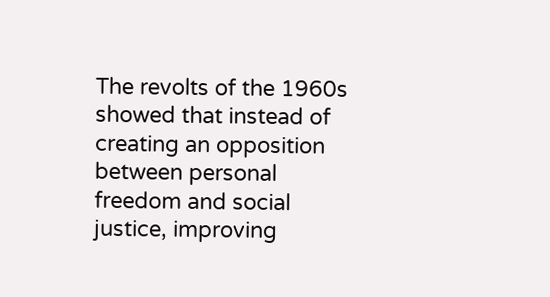The revolts of the 1960s showed that instead of creating an opposition between personal freedom and social justice, improving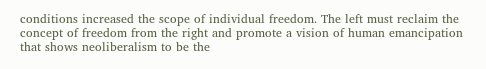conditions increased the scope of individual freedom. The left must reclaim the concept of freedom from the right and promote a vision of human emancipation that shows neoliberalism to be the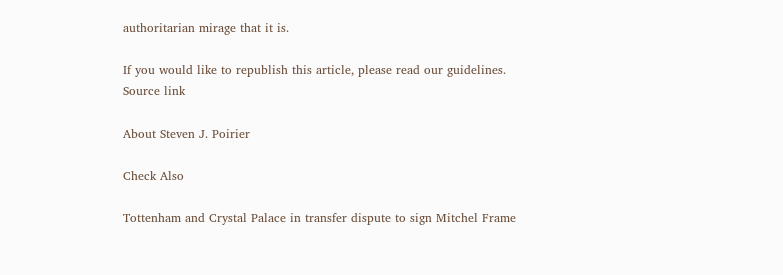authoritarian mirage that it is.

If you would like to republish this article, please read our guidelines.
Source link

About Steven J. Poirier

Check Also

Tottenham and Crystal Palace in transfer dispute to sign Mitchel Frame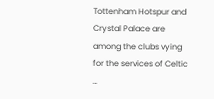Tottenham Hotspur and Crystal Palace are among the clubs vying for the services of Celtic …